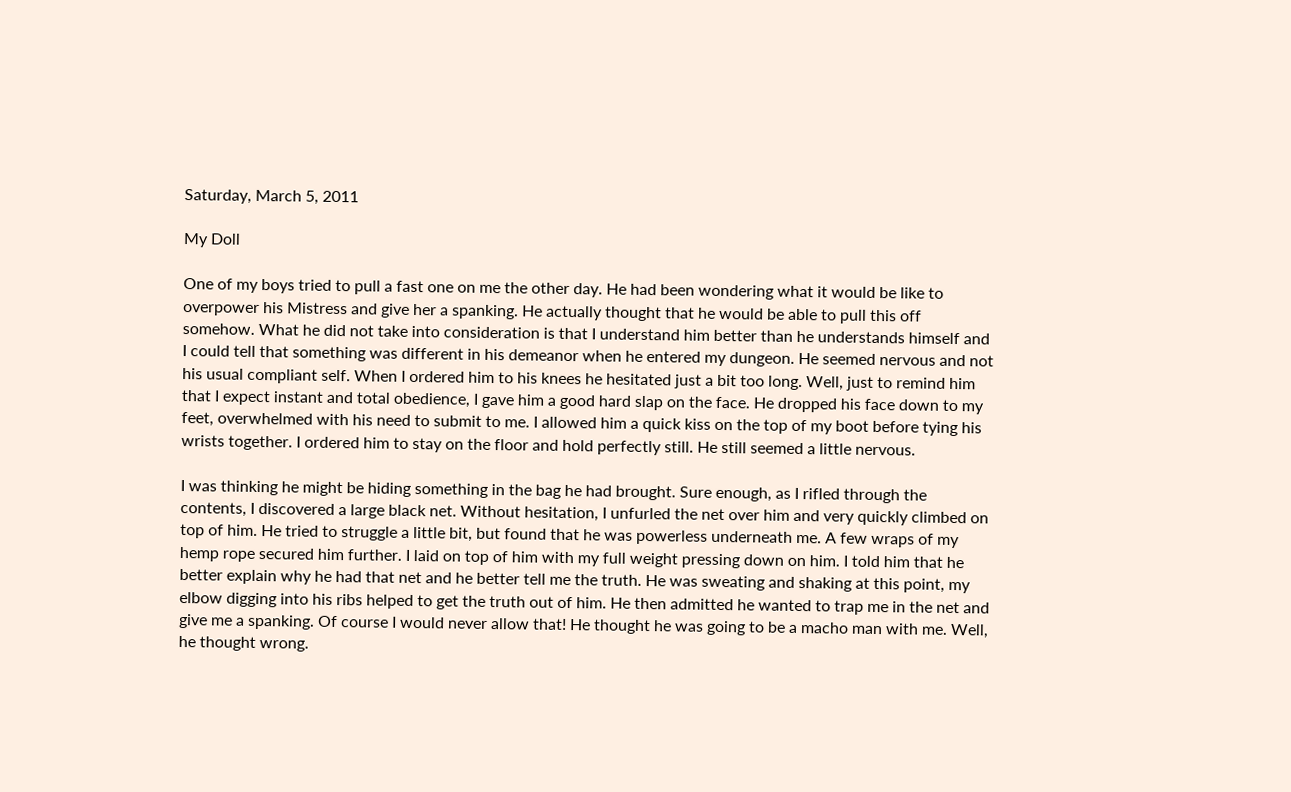Saturday, March 5, 2011

My Doll

One of my boys tried to pull a fast one on me the other day. He had been wondering what it would be like to overpower his Mistress and give her a spanking. He actually thought that he would be able to pull this off somehow. What he did not take into consideration is that I understand him better than he understands himself and I could tell that something was different in his demeanor when he entered my dungeon. He seemed nervous and not his usual compliant self. When I ordered him to his knees he hesitated just a bit too long. Well, just to remind him that I expect instant and total obedience, I gave him a good hard slap on the face. He dropped his face down to my feet, overwhelmed with his need to submit to me. I allowed him a quick kiss on the top of my boot before tying his wrists together. I ordered him to stay on the floor and hold perfectly still. He still seemed a little nervous.

I was thinking he might be hiding something in the bag he had brought. Sure enough, as I rifled through the contents, I discovered a large black net. Without hesitation, I unfurled the net over him and very quickly climbed on top of him. He tried to struggle a little bit, but found that he was powerless underneath me. A few wraps of my hemp rope secured him further. I laid on top of him with my full weight pressing down on him. I told him that he better explain why he had that net and he better tell me the truth. He was sweating and shaking at this point, my elbow digging into his ribs helped to get the truth out of him. He then admitted he wanted to trap me in the net and give me a spanking. Of course I would never allow that! He thought he was going to be a macho man with me. Well, he thought wrong.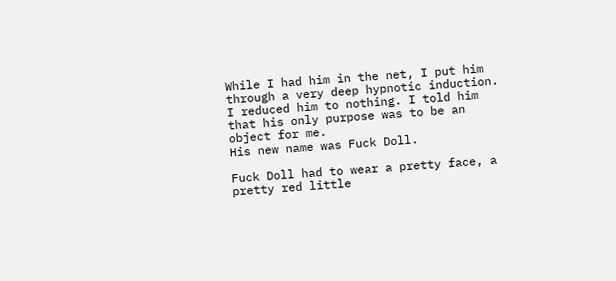While I had him in the net, I put him through a very deep hypnotic induction. I reduced him to nothing. I told him that his only purpose was to be an object for me.
His new name was Fuck Doll.

Fuck Doll had to wear a pretty face, a pretty red little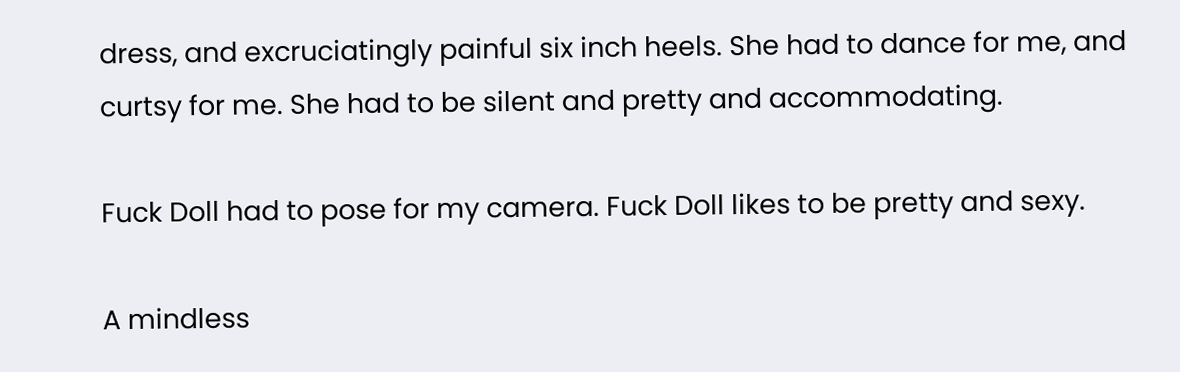dress, and excruciatingly painful six inch heels. She had to dance for me, and curtsy for me. She had to be silent and pretty and accommodating.

Fuck Doll had to pose for my camera. Fuck Doll likes to be pretty and sexy.

A mindless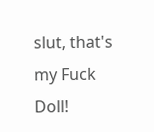slut, that's my Fuck Doll!